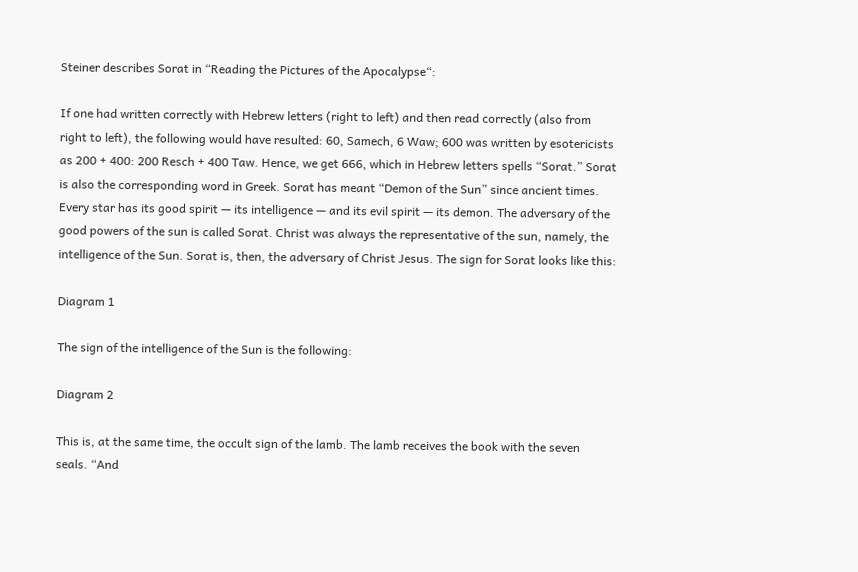Steiner describes Sorat in “Reading the Pictures of the Apocalypse“:

If one had written correctly with Hebrew letters (right to left) and then read correctly (also from right to left), the following would have resulted: 60, Samech, 6 Waw; 600 was written by esotericists as 200 + 400: 200 Resch + 400 Taw. Hence, we get 666, which in Hebrew letters spells “Sorat.” Sorat is also the corresponding word in Greek. Sorat has meant “Demon of the Sun” since ancient times. Every star has its good spirit — its intelligence — and its evil spirit — its demon. The adversary of the good powers of the sun is called Sorat. Christ was always the representative of the sun, namely, the intelligence of the Sun. Sorat is, then, the adversary of Christ Jesus. The sign for Sorat looks like this:

Diagram 1

The sign of the intelligence of the Sun is the following:

Diagram 2

This is, at the same time, the occult sign of the lamb. The lamb receives the book with the seven seals. “And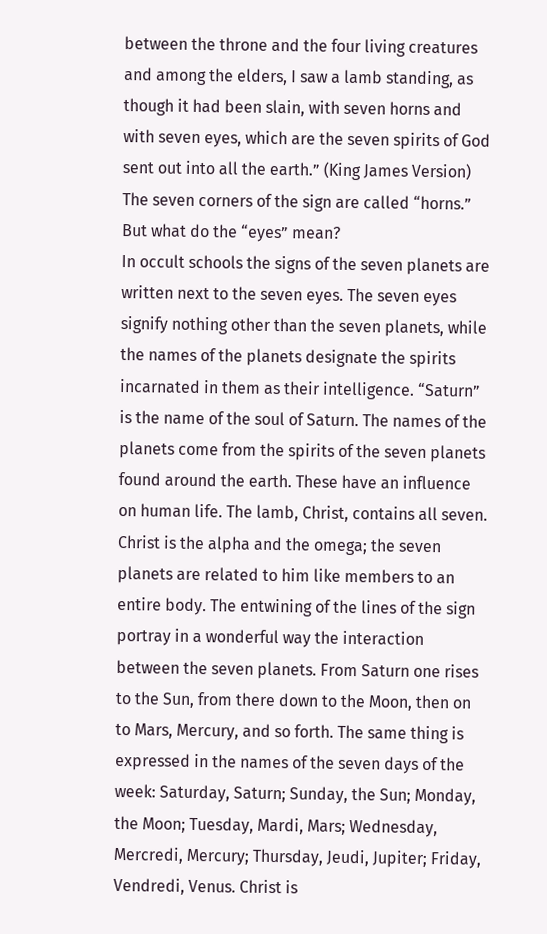between the throne and the four living creatures and among the elders, I saw a lamb standing, as though it had been slain, with seven horns and with seven eyes, which are the seven spirits of God sent out into all the earth.” (King James Version) The seven corners of the sign are called “horns.” But what do the “eyes” mean?
In occult schools the signs of the seven planets are written next to the seven eyes. The seven eyes signify nothing other than the seven planets, while the names of the planets designate the spirits incarnated in them as their intelligence. “Saturn” is the name of the soul of Saturn. The names of the planets come from the spirits of the seven planets found around the earth. These have an influence on human life. The lamb, Christ, contains all seven. Christ is the alpha and the omega; the seven planets are related to him like members to an entire body. The entwining of the lines of the sign portray in a wonderful way the interaction between the seven planets. From Saturn one rises to the Sun, from there down to the Moon, then on to Mars, Mercury, and so forth. The same thing is expressed in the names of the seven days of the week: Saturday, Saturn; Sunday, the Sun; Monday, the Moon; Tuesday, Mardi, Mars; Wednesday, Mercredi, Mercury; Thursday, Jeudi, Jupiter; Friday, Vendredi, Venus. Christ is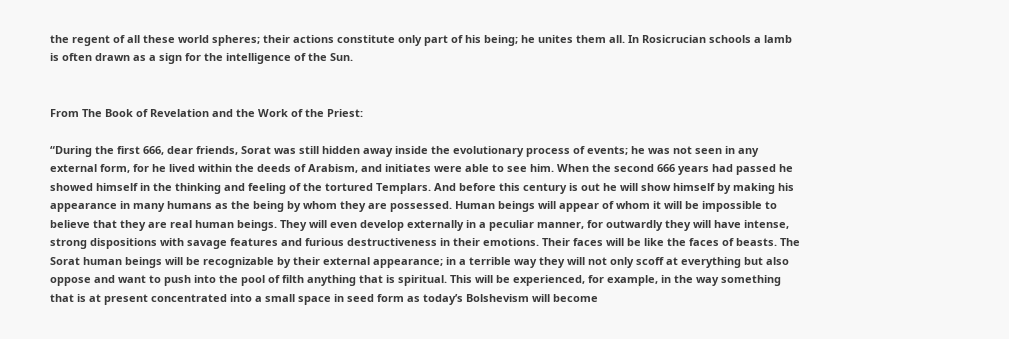the regent of all these world spheres; their actions constitute only part of his being; he unites them all. In Rosicrucian schools a lamb is often drawn as a sign for the intelligence of the Sun.


From The Book of Revelation and the Work of the Priest:

“During the first 666, dear friends, Sorat was still hidden away inside the evolutionary process of events; he was not seen in any external form, for he lived within the deeds of Arabism, and initiates were able to see him. When the second 666 years had passed he showed himself in the thinking and feeling of the tortured Templars. And before this century is out he will show himself by making his appearance in many humans as the being by whom they are possessed. Human beings will appear of whom it will be impossible to believe that they are real human beings. They will even develop externally in a peculiar manner, for outwardly they will have intense, strong dispositions with savage features and furious destructiveness in their emotions. Their faces will be like the faces of beasts. The Sorat human beings will be recognizable by their external appearance; in a terrible way they will not only scoff at everything but also oppose and want to push into the pool of filth anything that is spiritual. This will be experienced, for example, in the way something that is at present concentrated into a small space in seed form as today’s Bolshevism will become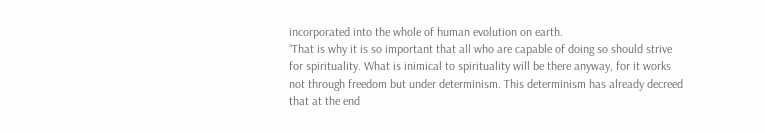incorporated into the whole of human evolution on earth.
“That is why it is so important that all who are capable of doing so should strive for spirituality. What is inimical to spirituality will be there anyway, for it works not through freedom but under determinism. This determinism has already decreed that at the end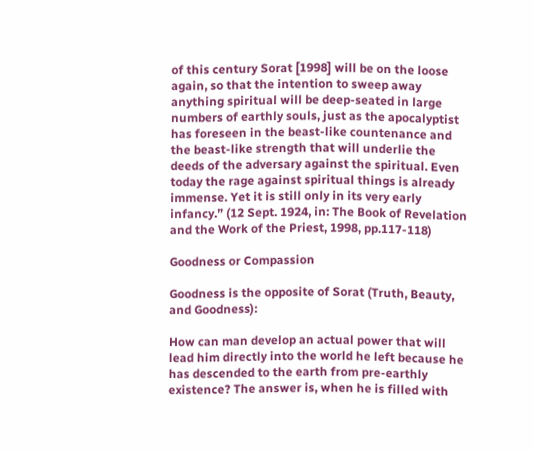of this century Sorat [1998] will be on the loose again, so that the intention to sweep away anything spiritual will be deep-seated in large numbers of earthly souls, just as the apocalyptist has foreseen in the beast-like countenance and the beast-like strength that will underlie the deeds of the adversary against the spiritual. Even today the rage against spiritual things is already immense. Yet it is still only in its very early infancy.” (12 Sept. 1924, in: The Book of Revelation and the Work of the Priest, 1998, pp.117-118)

Goodness or Compassion

Goodness is the opposite of Sorat (Truth, Beauty, and Goodness):

How can man develop an actual power that will lead him directly into the world he left because he has descended to the earth from pre-earthly existence? The answer is, when he is filled with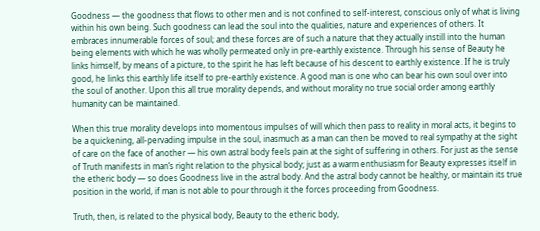Goodness — the goodness that flows to other men and is not confined to self-interest, conscious only of what is living within his own being. Such goodness can lead the soul into the qualities, nature and experiences of others. It embraces innumerable forces of soul; and these forces are of such a nature that they actually instill into the human being elements with which he was wholly permeated only in pre-earthly existence. Through his sense of Beauty he links himself, by means of a picture, to the spirit he has left because of his descent to earthly existence. If he is truly good, he links this earthly life itself to pre-earthly existence. A good man is one who can bear his own soul over into the soul of another. Upon this all true morality depends, and without morality no true social order among earthly humanity can be maintained.

When this true morality develops into momentous impulses of will which then pass to reality in moral acts, it begins to be a quickening, all-pervading impulse in the soul, inasmuch as a man can then be moved to real sympathy at the sight of care on the face of another — his own astral body feels pain at the sight of suffering in others. For just as the sense of Truth manifests in man’s right relation to the physical body; just as a warm enthusiasm for Beauty expresses itself in the etheric body — so does Goodness live in the astral body. And the astral body cannot be healthy, or maintain its true position in the world, if man is not able to pour through it the forces proceeding from Goodness.

Truth, then, is related to the physical body, Beauty to the etheric body,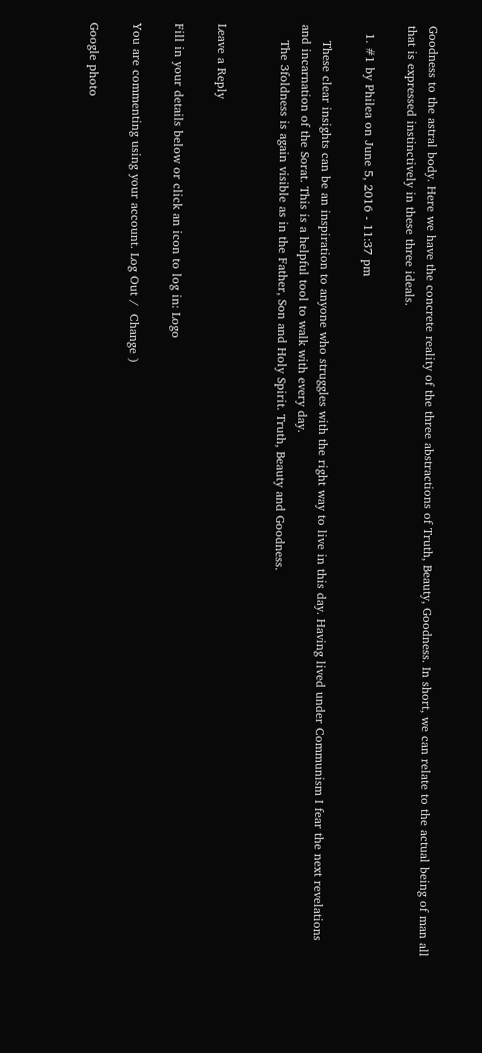Goodness to the astral body. Here we have the concrete reality of the three abstractions of Truth, Beauty, Goodness. In short, we can relate to the actual being of man all that is expressed instinctively in these three ideals.

  1. #1 by Philea on June 5, 2016 - 11:37 pm

    These clear insights can be an inspiration to anyone who struggles with the right way to live in this day. Having lived under Communism I fear the next revelations and incarnation of the Sorat. This is a helpful tool to walk with every day.
    The 3foldness is again visible as in the Father, Son and Holy Spirit. Truth, Beauty and Goodness.


Leave a Reply

Fill in your details below or click an icon to log in: Logo

You are commenting using your account. Log Out /  Change )

Google photo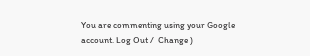You are commenting using your Google account. Log Out /  Change )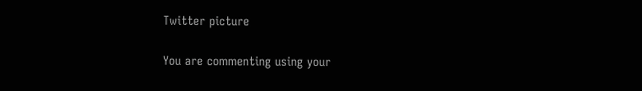Twitter picture

You are commenting using your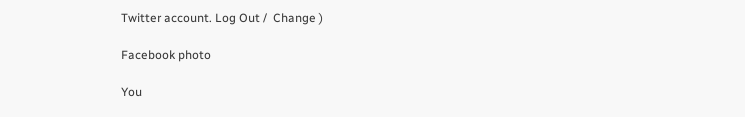Twitter account. Log Out /  Change )

Facebook photo

You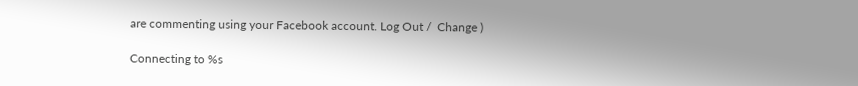are commenting using your Facebook account. Log Out /  Change )

Connecting to %s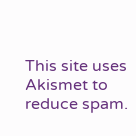This site uses Akismet to reduce spam.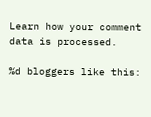Learn how your comment data is processed.

%d bloggers like this: